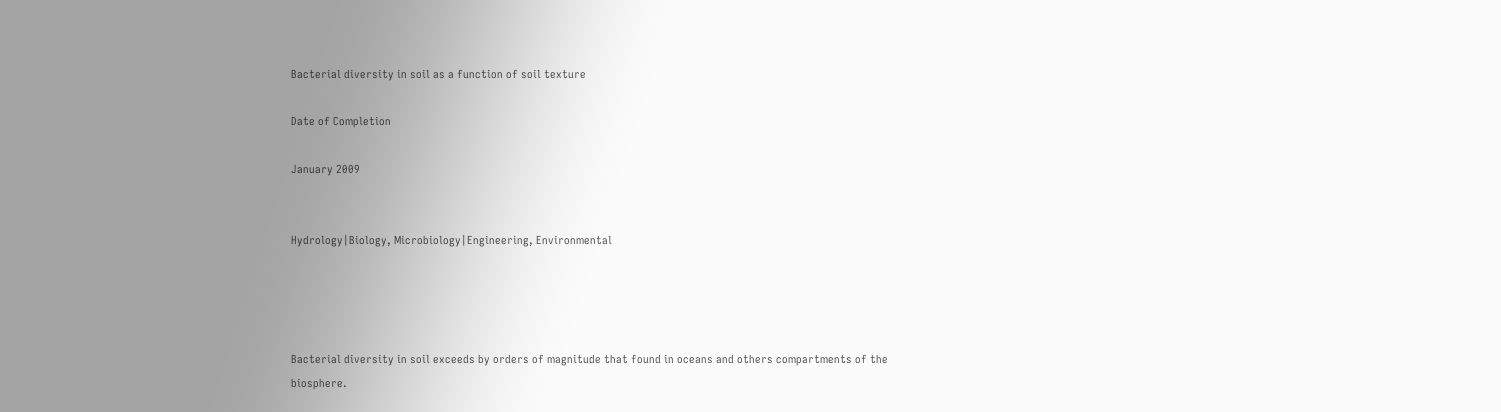Bacterial diversity in soil as a function of soil texture

Date of Completion

January 2009


Hydrology|Biology, Microbiology|Engineering, Environmental




Bacterial diversity in soil exceeds by orders of magnitude that found in oceans and others compartments of the biosphere.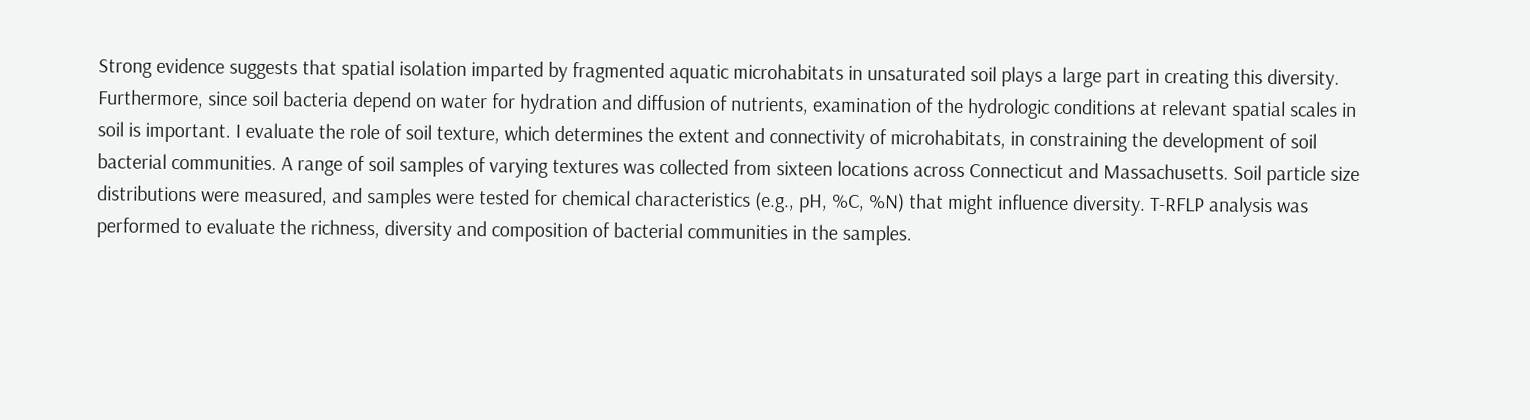Strong evidence suggests that spatial isolation imparted by fragmented aquatic microhabitats in unsaturated soil plays a large part in creating this diversity. Furthermore, since soil bacteria depend on water for hydration and diffusion of nutrients, examination of the hydrologic conditions at relevant spatial scales in soil is important. I evaluate the role of soil texture, which determines the extent and connectivity of microhabitats, in constraining the development of soil bacterial communities. A range of soil samples of varying textures was collected from sixteen locations across Connecticut and Massachusetts. Soil particle size distributions were measured, and samples were tested for chemical characteristics (e.g., pH, %C, %N) that might influence diversity. T-RFLP analysis was performed to evaluate the richness, diversity and composition of bacterial communities in the samples.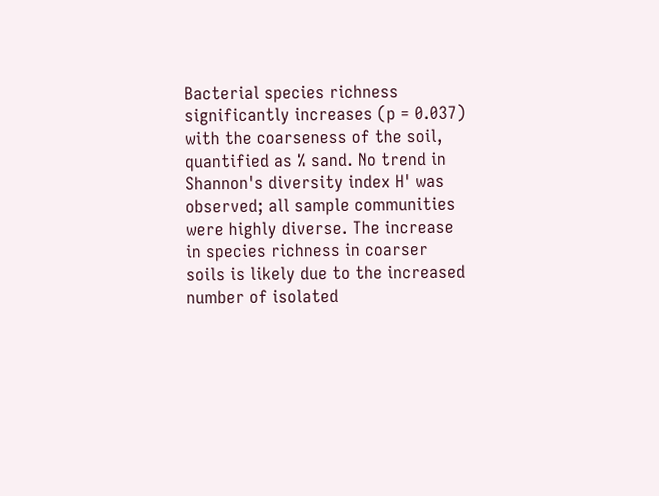Bacterial species richness significantly increases (p = 0.037) with the coarseness of the soil, quantified as % sand. No trend in Shannon's diversity index H' was observed; all sample communities were highly diverse. The increase in species richness in coarser soils is likely due to the increased number of isolated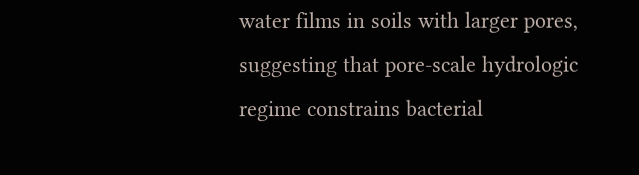water films in soils with larger pores, suggesting that pore-scale hydrologic regime constrains bacterial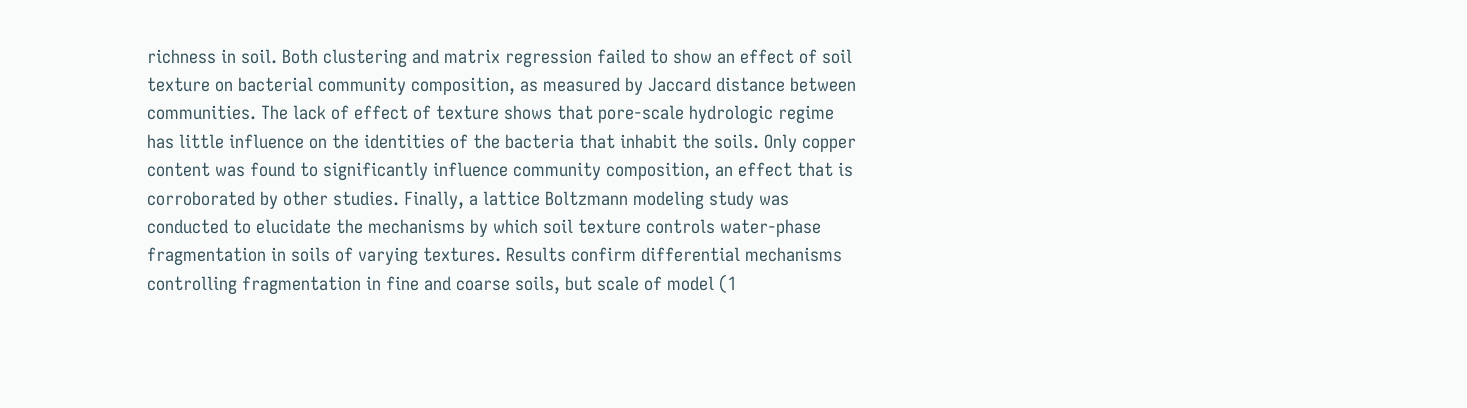richness in soil. Both clustering and matrix regression failed to show an effect of soil texture on bacterial community composition, as measured by Jaccard distance between communities. The lack of effect of texture shows that pore-scale hydrologic regime has little influence on the identities of the bacteria that inhabit the soils. Only copper content was found to significantly influence community composition, an effect that is corroborated by other studies. Finally, a lattice Boltzmann modeling study was conducted to elucidate the mechanisms by which soil texture controls water-phase fragmentation in soils of varying textures. Results confirm differential mechanisms controlling fragmentation in fine and coarse soils, but scale of model (1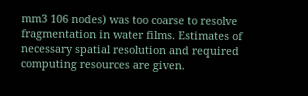mm3 106 nodes) was too coarse to resolve fragmentation in water films. Estimates of necessary spatial resolution and required computing resources are given.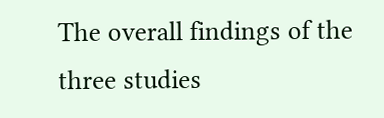The overall findings of the three studies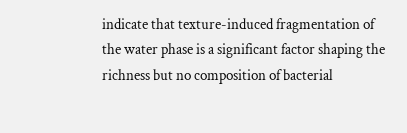indicate that texture-induced fragmentation of the water phase is a significant factor shaping the richness but no composition of bacterial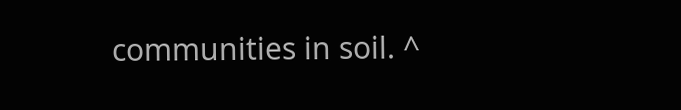communities in soil. ^